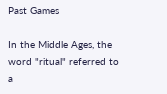Past Games

In the Middle Ages, the word "ritual" referred to a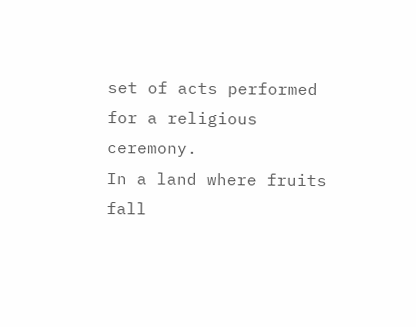set of acts performed for a religious ceremony.
In a land where fruits fall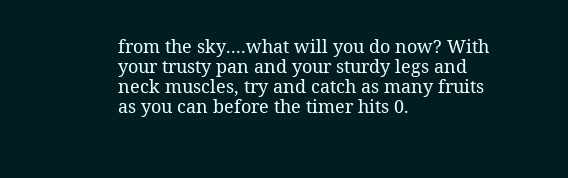from the sky....what will you do now? With your trusty pan and your sturdy legs and neck muscles, try and catch as many fruits as you can before the timer hits 0.